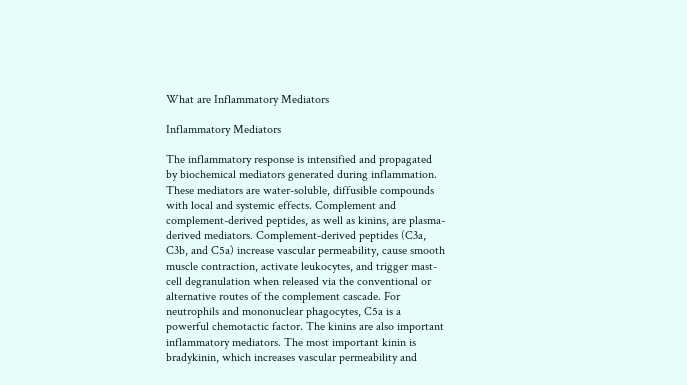What are Inflammatory Mediators

Inflammatory Mediators

The inflammatory response is intensified and propagated by biochemical mediators generated during inflammation. These mediators are water-soluble, diffusible compounds with local and systemic effects. Complement and complement-derived peptides, as well as kinins, are plasma-derived mediators. Complement-derived peptides (C3a, C3b, and C5a) increase vascular permeability, cause smooth muscle contraction, activate leukocytes, and trigger mast-cell degranulation when released via the conventional or alternative routes of the complement cascade. For neutrophils and mononuclear phagocytes, C5a is a powerful chemotactic factor. The kinins are also important inflammatory mediators. The most important kinin is bradykinin, which increases vascular permeability and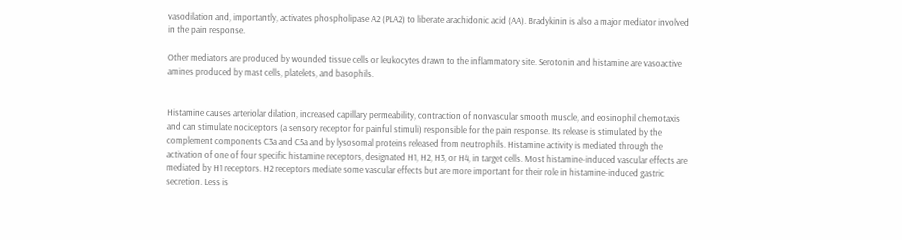vasodilation and, importantly, activates phospholipase A2 (PLA2) to liberate arachidonic acid (AA). Bradykinin is also a major mediator involved in the pain response.

Other mediators are produced by wounded tissue cells or leukocytes drawn to the inflammatory site. Serotonin and histamine are vasoactive amines produced by mast cells, platelets, and basophils.


Histamine causes arteriolar dilation, increased capillary permeability, contraction of nonvascular smooth muscle, and eosinophil chemotaxis and can stimulate nociceptors (a sensory receptor for painful stimuli) responsible for the pain response. Its release is stimulated by the complement components C3a and C5a and by lysosomal proteins released from neutrophils. Histamine activity is mediated through the activation of one of four specific histamine receptors, designated H1, H2, H3, or H4, in target cells. Most histamine-induced vascular effects are mediated by H1 receptors. H2 receptors mediate some vascular effects but are more important for their role in histamine-induced gastric secretion. Less is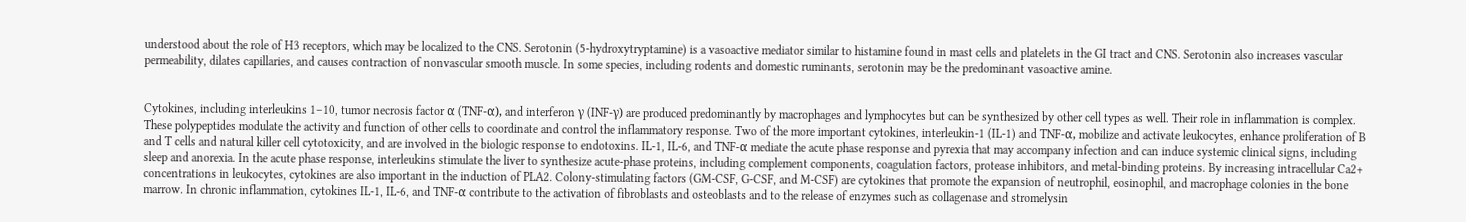understood about the role of H3 receptors, which may be localized to the CNS. Serotonin (5-hydroxytryptamine) is a vasoactive mediator similar to histamine found in mast cells and platelets in the GI tract and CNS. Serotonin also increases vascular permeability, dilates capillaries, and causes contraction of nonvascular smooth muscle. In some species, including rodents and domestic ruminants, serotonin may be the predominant vasoactive amine.


Cytokines, including interleukins 1–10, tumor necrosis factor α (TNF-α), and interferon γ (INF-γ) are produced predominantly by macrophages and lymphocytes but can be synthesized by other cell types as well. Their role in inflammation is complex. These polypeptides modulate the activity and function of other cells to coordinate and control the inflammatory response. Two of the more important cytokines, interleukin-1 (IL-1) and TNF-α, mobilize and activate leukocytes, enhance proliferation of B and T cells and natural killer cell cytotoxicity, and are involved in the biologic response to endotoxins. IL-1, IL-6, and TNF-α mediate the acute phase response and pyrexia that may accompany infection and can induce systemic clinical signs, including sleep and anorexia. In the acute phase response, interleukins stimulate the liver to synthesize acute-phase proteins, including complement components, coagulation factors, protease inhibitors, and metal-binding proteins. By increasing intracellular Ca2+ concentrations in leukocytes, cytokines are also important in the induction of PLA2. Colony-stimulating factors (GM-CSF, G-CSF, and M-CSF) are cytokines that promote the expansion of neutrophil, eosinophil, and macrophage colonies in the bone marrow. In chronic inflammation, cytokines IL-1, IL-6, and TNF-α contribute to the activation of fibroblasts and osteoblasts and to the release of enzymes such as collagenase and stromelysin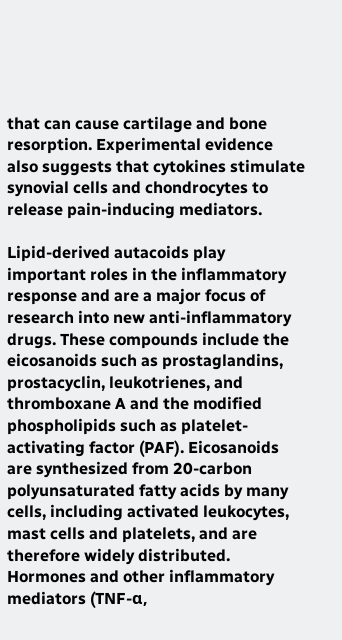that can cause cartilage and bone resorption. Experimental evidence also suggests that cytokines stimulate synovial cells and chondrocytes to release pain-inducing mediators.

Lipid-derived autacoids play important roles in the inflammatory response and are a major focus of research into new anti-inflammatory drugs. These compounds include the eicosanoids such as prostaglandins, prostacyclin, leukotrienes, and thromboxane A and the modified phospholipids such as platelet-activating factor (PAF). Eicosanoids are synthesized from 20-carbon polyunsaturated fatty acids by many cells, including activated leukocytes, mast cells and platelets, and are therefore widely distributed. Hormones and other inflammatory mediators (TNF-α,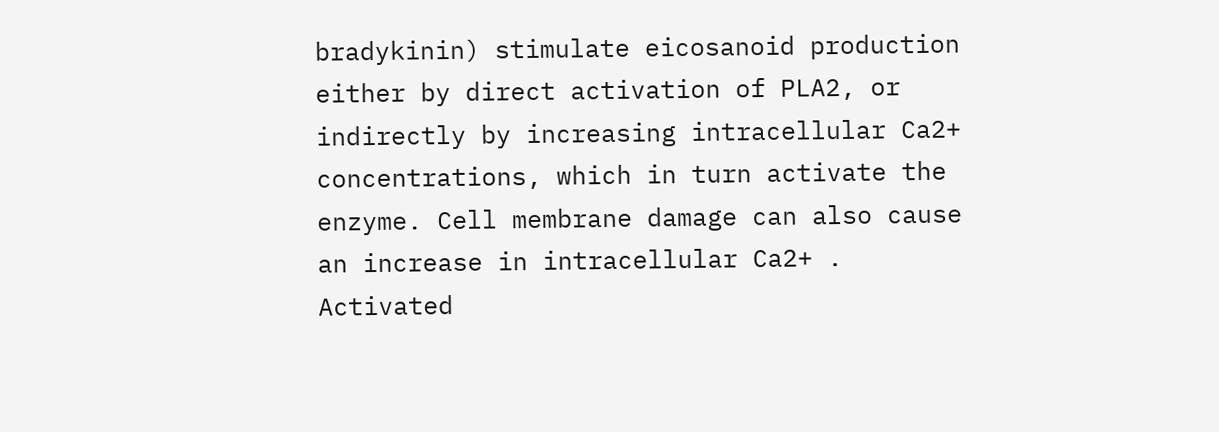bradykinin) stimulate eicosanoid production either by direct activation of PLA2, or indirectly by increasing intracellular Ca2+ concentrations, which in turn activate the enzyme. Cell membrane damage can also cause an increase in intracellular Ca2+ . Activated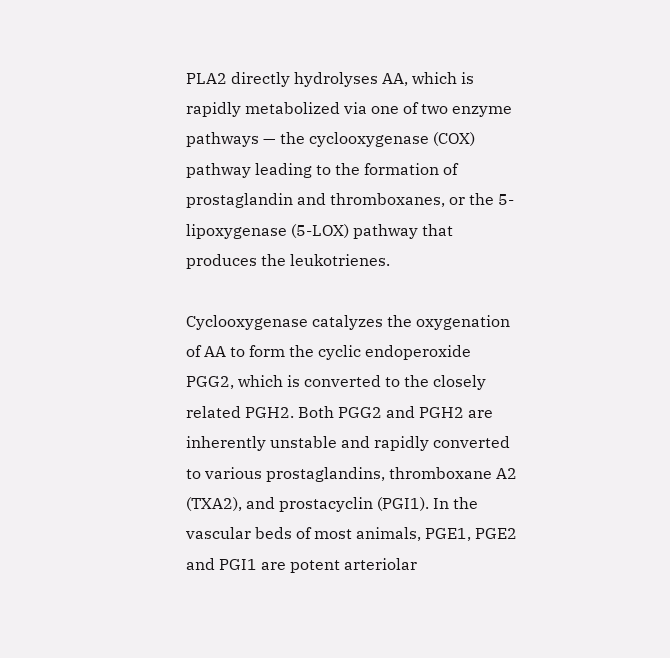PLA2 directly hydrolyses AA, which is rapidly metabolized via one of two enzyme pathways — the cyclooxygenase (COX) pathway leading to the formation of prostaglandin and thromboxanes, or the 5-lipoxygenase (5-LOX) pathway that produces the leukotrienes.

Cyclooxygenase catalyzes the oxygenation of AA to form the cyclic endoperoxide PGG2, which is converted to the closely related PGH2. Both PGG2 and PGH2 are inherently unstable and rapidly converted to various prostaglandins, thromboxane A2 (TXA2), and prostacyclin (PGI1). In the vascular beds of most animals, PGE1, PGE2 and PGI1 are potent arteriolar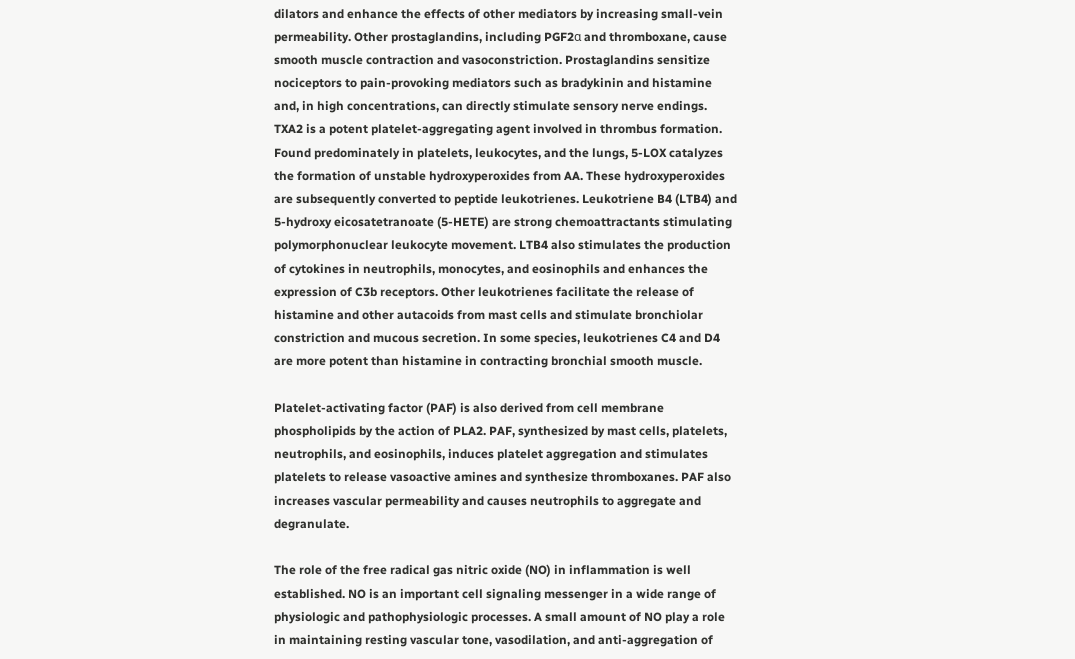dilators and enhance the effects of other mediators by increasing small-vein permeability. Other prostaglandins, including PGF2α and thromboxane, cause smooth muscle contraction and vasoconstriction. Prostaglandins sensitize nociceptors to pain-provoking mediators such as bradykinin and histamine and, in high concentrations, can directly stimulate sensory nerve endings. TXA2 is a potent platelet-aggregating agent involved in thrombus formation. Found predominately in platelets, leukocytes, and the lungs, 5-LOX catalyzes the formation of unstable hydroxyperoxides from AA. These hydroxyperoxides are subsequently converted to peptide leukotrienes. Leukotriene B4 (LTB4) and 5-hydroxy eicosatetranoate (5-HETE) are strong chemoattractants stimulating polymorphonuclear leukocyte movement. LTB4 also stimulates the production of cytokines in neutrophils, monocytes, and eosinophils and enhances the expression of C3b receptors. Other leukotrienes facilitate the release of histamine and other autacoids from mast cells and stimulate bronchiolar constriction and mucous secretion. In some species, leukotrienes C4 and D4 are more potent than histamine in contracting bronchial smooth muscle.

Platelet-activating factor (PAF) is also derived from cell membrane phospholipids by the action of PLA2. PAF, synthesized by mast cells, platelets, neutrophils, and eosinophils, induces platelet aggregation and stimulates platelets to release vasoactive amines and synthesize thromboxanes. PAF also increases vascular permeability and causes neutrophils to aggregate and degranulate.

The role of the free radical gas nitric oxide (NO) in inflammation is well established. NO is an important cell signaling messenger in a wide range of physiologic and pathophysiologic processes. A small amount of NO play a role in maintaining resting vascular tone, vasodilation, and anti-aggregation of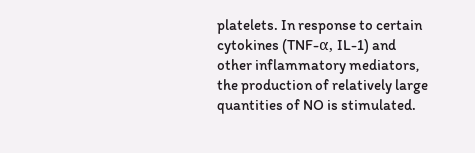platelets. In response to certain cytokines (TNF-α, IL-1) and other inflammatory mediators, the production of relatively large quantities of NO is stimulated.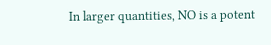In larger quantities, NO is a potent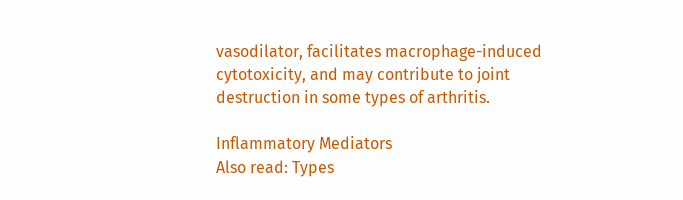vasodilator, facilitates macrophage-induced cytotoxicity, and may contribute to joint destruction in some types of arthritis.

Inflammatory Mediators
Also read: Types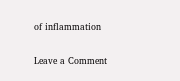of inflammation

Leave a Comment